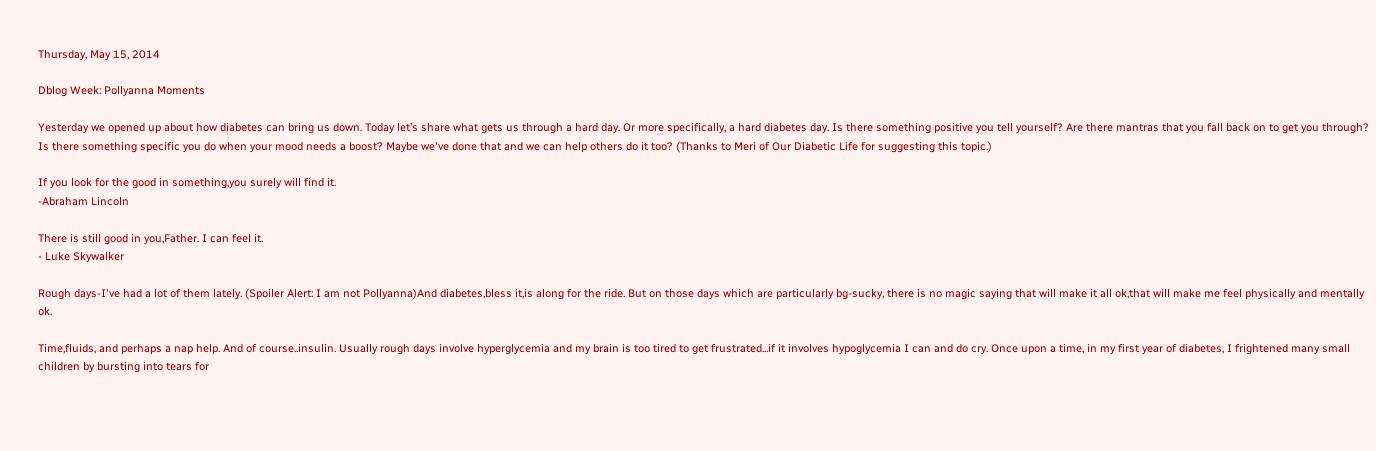Thursday, May 15, 2014

Dblog Week: Pollyanna Moments

Yesterday we opened up about how diabetes can bring us down. Today let’s share what gets us through a hard day. Or more specifically, a hard diabetes day. Is there something positive you tell yourself? Are there mantras that you fall back on to get you through? Is there something specific you do when your mood needs a boost? Maybe we've done that and we can help others do it too? (Thanks to Meri of Our Diabetic Life for suggesting this topic.)

If you look for the good in something,you surely will find it.
-Abraham Lincoln

There is still good in you,Father. I can feel it.
- Luke Skywalker

Rough days-I've had a lot of them lately. (Spoiler Alert: I am not Pollyanna)And diabetes,bless it,is along for the ride. But on those days which are particularly bg-sucky, there is no magic saying that will make it all ok,that will make me feel physically and mentally ok.

Time,fluids, and perhaps a nap help. And of course..insulin. Usually rough days involve hyperglycemia and my brain is too tired to get frustrated...if it involves hypoglycemia I can and do cry. Once upon a time, in my first year of diabetes, I frightened many small children by bursting into tears for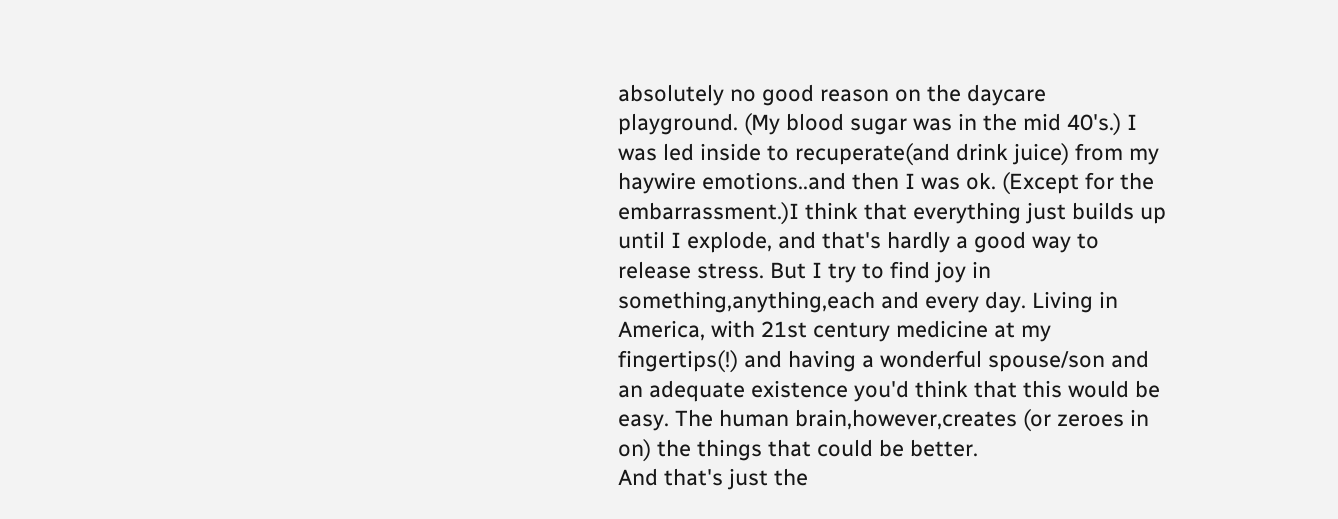absolutely no good reason on the daycare playground. (My blood sugar was in the mid 40's.) I was led inside to recuperate(and drink juice) from my haywire emotions..and then I was ok. (Except for the embarrassment.)I think that everything just builds up until I explode, and that's hardly a good way to release stress. But I try to find joy in something,anything,each and every day. Living in America, with 21st century medicine at my fingertips(!) and having a wonderful spouse/son and an adequate existence you'd think that this would be easy. The human brain,however,creates (or zeroes in on) the things that could be better.
And that's just the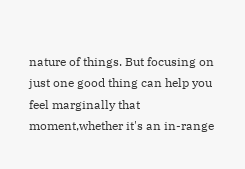nature of things. But focusing on just one good thing can help you feel marginally that moment,whether it's an in-range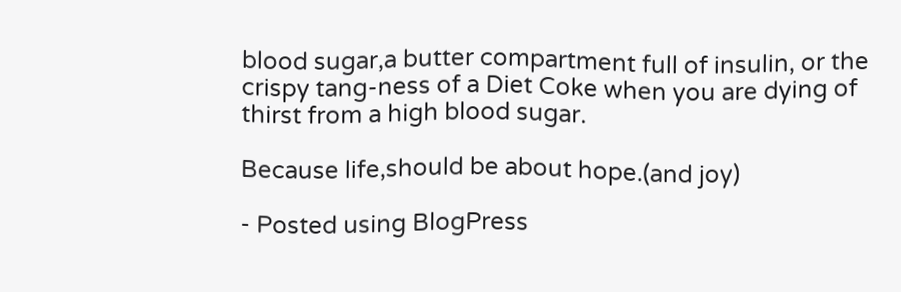blood sugar,a butter compartment full of insulin, or the crispy tang-ness of a Diet Coke when you are dying of thirst from a high blood sugar.

Because life,should be about hope.(and joy)

- Posted using BlogPress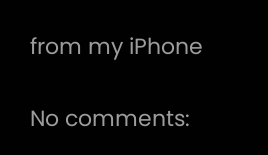from my iPhone

No comments: